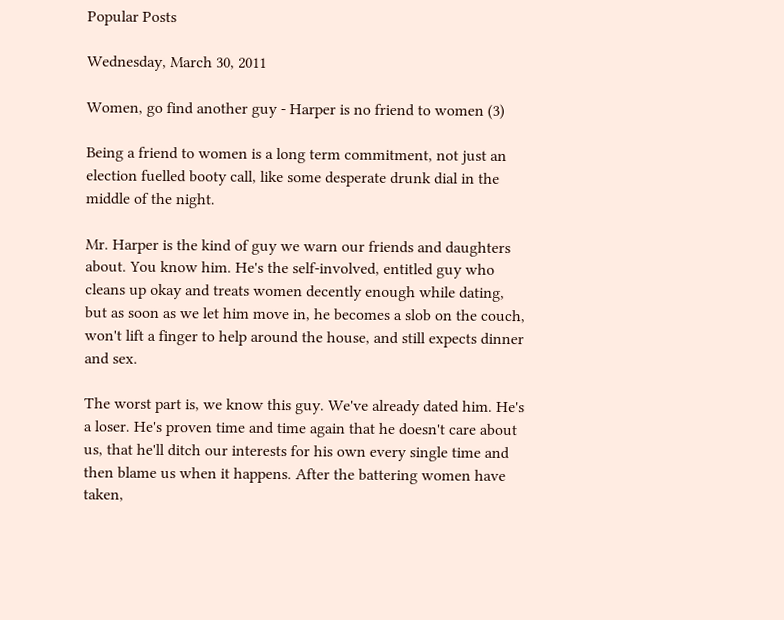Popular Posts

Wednesday, March 30, 2011

Women, go find another guy - Harper is no friend to women (3)

Being a friend to women is a long term commitment, not just an election fuelled booty call, like some desperate drunk dial in the middle of the night.

Mr. Harper is the kind of guy we warn our friends and daughters about. You know him. He's the self-involved, entitled guy who cleans up okay and treats women decently enough while dating, but as soon as we let him move in, he becomes a slob on the couch, won't lift a finger to help around the house, and still expects dinner and sex.

The worst part is, we know this guy. We've already dated him. He's a loser. He's proven time and time again that he doesn't care about us, that he'll ditch our interests for his own every single time and then blame us when it happens. After the battering women have taken,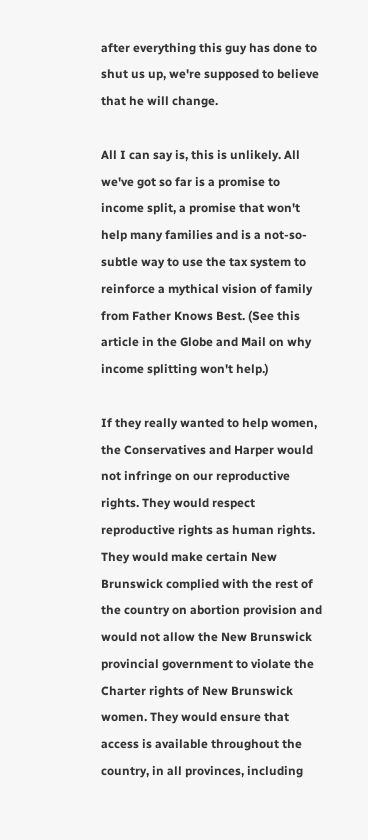after everything this guy has done to shut us up, we're supposed to believe that he will change.

All I can say is, this is unlikely. All we've got so far is a promise to income split, a promise that won't help many families and is a not-so-subtle way to use the tax system to reinforce a mythical vision of family from Father Knows Best. (See this article in the Globe and Mail on why income splitting won't help.)

If they really wanted to help women, the Conservatives and Harper would not infringe on our reproductive rights. They would respect reproductive rights as human rights. They would make certain New Brunswick complied with the rest of the country on abortion provision and would not allow the New Brunswick provincial government to violate the Charter rights of New Brunswick women. They would ensure that access is available throughout the country, in all provinces, including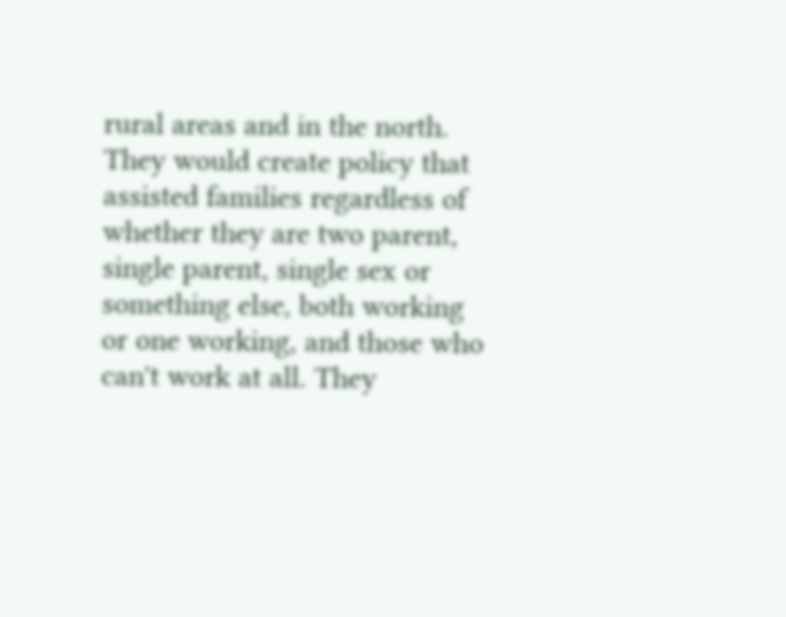rural areas and in the north. They would create policy that assisted families regardless of whether they are two parent, single parent, single sex or something else, both working or one working, and those who can't work at all. They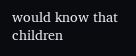would know that children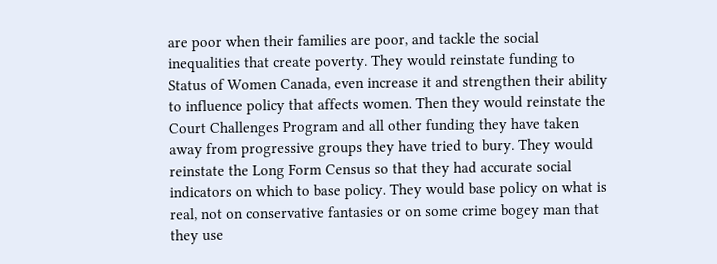are poor when their families are poor, and tackle the social inequalities that create poverty. They would reinstate funding to Status of Women Canada, even increase it and strengthen their ability to influence policy that affects women. Then they would reinstate the Court Challenges Program and all other funding they have taken away from progressive groups they have tried to bury. They would reinstate the Long Form Census so that they had accurate social indicators on which to base policy. They would base policy on what is real, not on conservative fantasies or on some crime bogey man that they use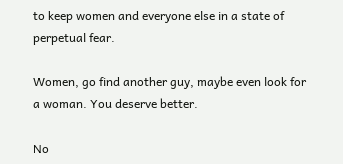to keep women and everyone else in a state of perpetual fear.

Women, go find another guy, maybe even look for a woman. You deserve better.

No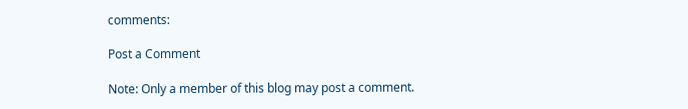comments:

Post a Comment

Note: Only a member of this blog may post a comment.